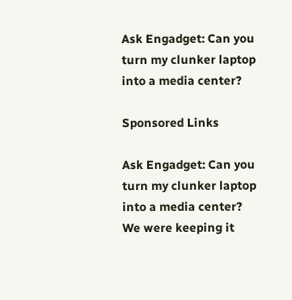Ask Engadget: Can you turn my clunker laptop into a media center?

Sponsored Links

Ask Engadget: Can you turn my clunker laptop into a media center?
We were keeping it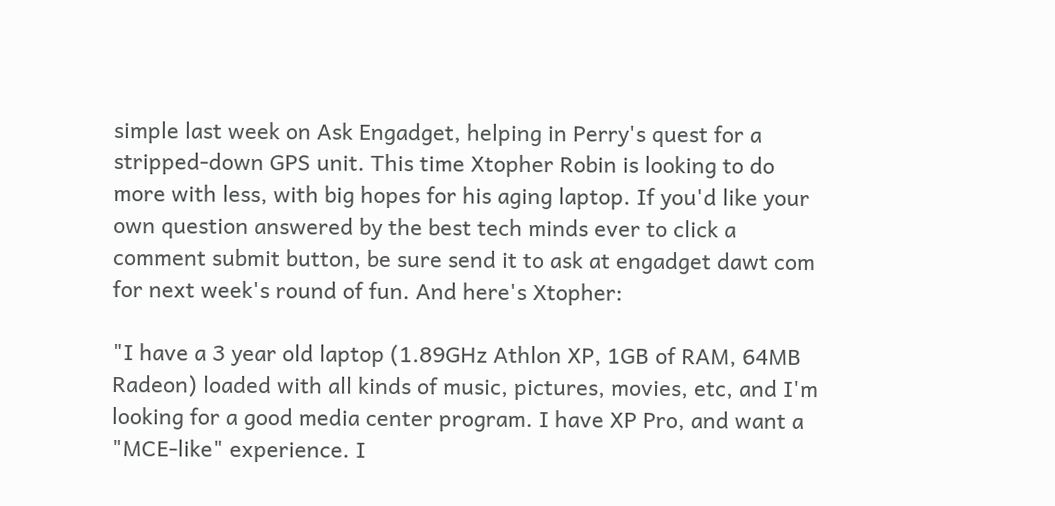simple last week on Ask Engadget, helping in Perry's quest for a stripped-down GPS unit. This time Xtopher Robin is looking to do more with less, with big hopes for his aging laptop. If you'd like your own question answered by the best tech minds ever to click a comment submit button, be sure send it to ask at engadget dawt com for next week's round of fun. And here's Xtopher:

"I have a 3 year old laptop (1.89GHz Athlon XP, 1GB of RAM, 64MB Radeon) loaded with all kinds of music, pictures, movies, etc, and I'm looking for a good media center program. I have XP Pro, and want a "MCE-like" experience. I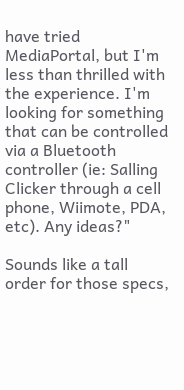have tried MediaPortal, but I'm less than thrilled with the experience. I'm looking for something that can be controlled via a Bluetooth controller (ie: Salling Clicker through a cell phone, Wiimote, PDA, etc). Any ideas?"

Sounds like a tall order for those specs,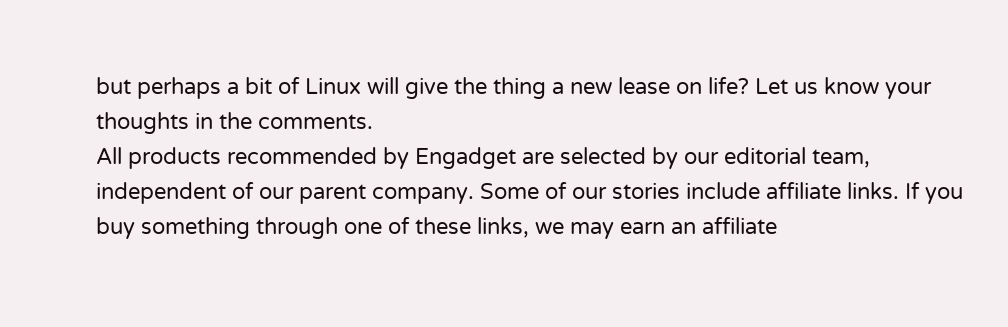but perhaps a bit of Linux will give the thing a new lease on life? Let us know your thoughts in the comments.
All products recommended by Engadget are selected by our editorial team, independent of our parent company. Some of our stories include affiliate links. If you buy something through one of these links, we may earn an affiliate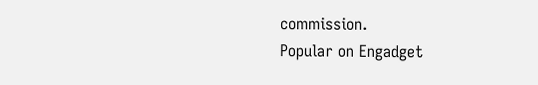commission.
Popular on Engadget